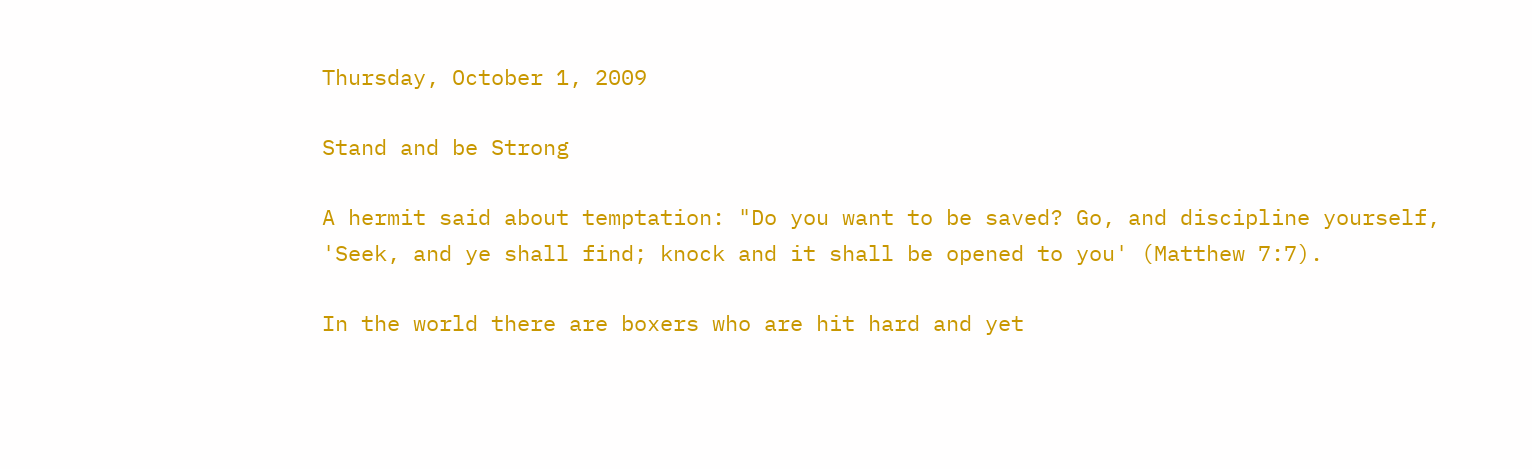Thursday, October 1, 2009

Stand and be Strong

A hermit said about temptation: "Do you want to be saved? Go, and discipline yourself, 'Seek, and ye shall find; knock and it shall be opened to you' (Matthew 7:7).

In the world there are boxers who are hit hard and yet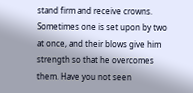stand firm and receive crowns. Sometimes one is set upon by two at once, and their blows give him strength so that he overcomes them. Have you not seen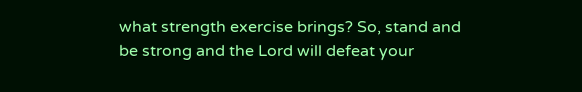what strength exercise brings? So, stand and be strong and the Lord will defeat your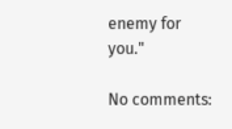enemy for you."

No comments: